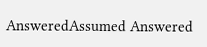AnsweredAssumed Answered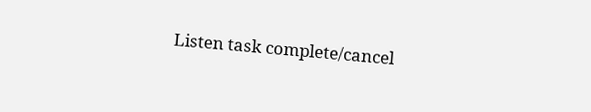Listen task complete/cancel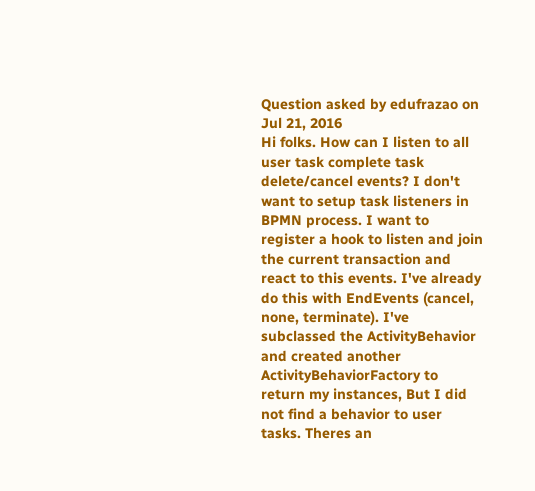Question asked by edufrazao on Jul 21, 2016
Hi folks. How can I listen to all user task complete task delete/cancel events? I don't want to setup task listeners in BPMN process. I want to register a hook to listen and join the current transaction and react to this events. I've already do this with EndEvents (cancel, none, terminate). I've subclassed the ActivityBehavior and created another ActivityBehaviorFactory to return my instances, But I did not find a behavior to user tasks. Theres an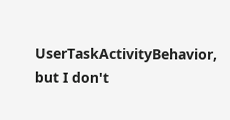UserTaskActivityBehavior, but I don't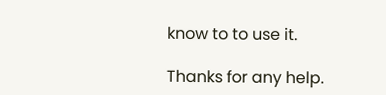know to to use it.

Thanks for any help.